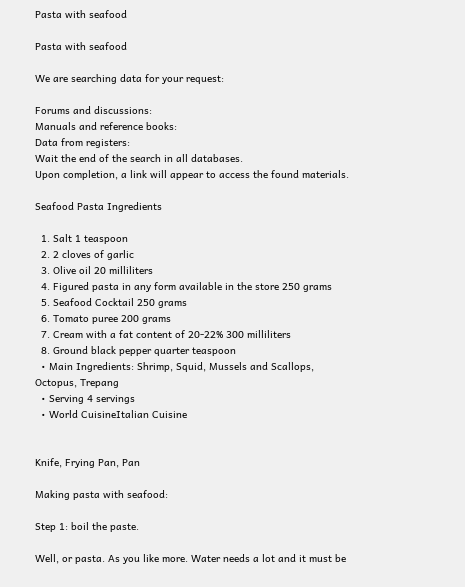Pasta with seafood

Pasta with seafood

We are searching data for your request:

Forums and discussions:
Manuals and reference books:
Data from registers:
Wait the end of the search in all databases.
Upon completion, a link will appear to access the found materials.

Seafood Pasta Ingredients

  1. Salt 1 teaspoon
  2. 2 cloves of garlic
  3. Olive oil 20 milliliters
  4. Figured pasta in any form available in the store 250 grams
  5. Seafood Cocktail 250 grams
  6. Tomato puree 200 grams
  7. Cream with a fat content of 20-22% 300 milliliters
  8. Ground black pepper quarter teaspoon
  • Main Ingredients: Shrimp, Squid, Mussels and Scallops, Octopus, Trepang
  • Serving 4 servings
  • World CuisineItalian Cuisine


Knife, Frying Pan, Pan

Making pasta with seafood:

Step 1: boil the paste.

Well, or pasta. As you like more. Water needs a lot and it must be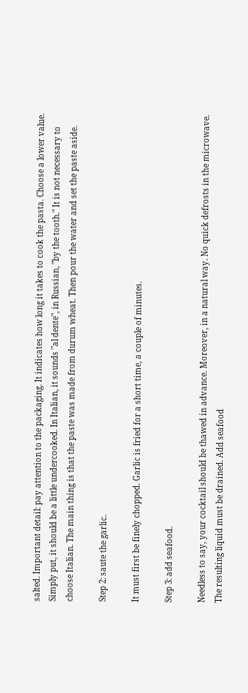salted. Important detail: pay attention to the packaging. It indicates how long it takes to cook the pasta. Choose a lower value. Simply put, it should be a little undercooked. In Italian, it sounds "al dente", in Russian, "by the tooth." It is not necessary to choose Italian. The main thing is that the paste was made from durum wheat. Then pour the water and set the paste aside.

Step 2: saute the garlic.

It must first be finely chopped. Garlic is fried for a short time, a couple of minutes.

Step 3: add seafood.

Needless to say, your cocktail should be thawed in advance. Moreover, in a natural way. No quick defrosts in the microwave. The resulting liquid must be drained. Add seafood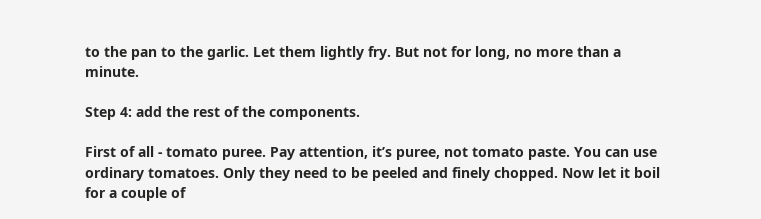to the pan to the garlic. Let them lightly fry. But not for long, no more than a minute.

Step 4: add the rest of the components.

First of all - tomato puree. Pay attention, it’s puree, not tomato paste. You can use ordinary tomatoes. Only they need to be peeled and finely chopped. Now let it boil for a couple of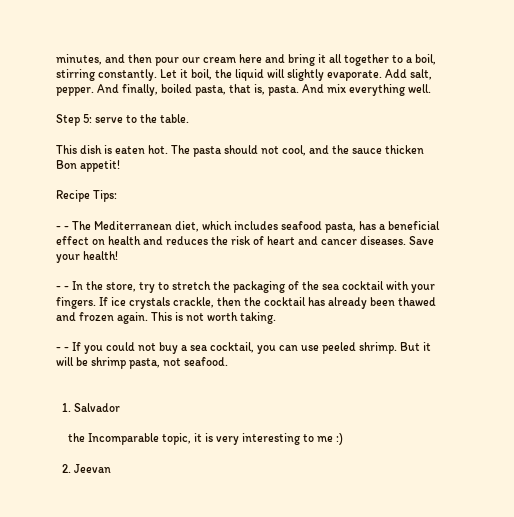minutes, and then pour our cream here and bring it all together to a boil, stirring constantly. Let it boil, the liquid will slightly evaporate. Add salt, pepper. And finally, boiled pasta, that is, pasta. And mix everything well.

Step 5: serve to the table.

This dish is eaten hot. The pasta should not cool, and the sauce thicken Bon appetit!

Recipe Tips:

- - The Mediterranean diet, which includes seafood pasta, has a beneficial effect on health and reduces the risk of heart and cancer diseases. Save your health!

- - In the store, try to stretch the packaging of the sea cocktail with your fingers. If ice crystals crackle, then the cocktail has already been thawed and frozen again. This is not worth taking.

- - If you could not buy a sea cocktail, you can use peeled shrimp. But it will be shrimp pasta, not seafood.


  1. Salvador

    the Incomparable topic, it is very interesting to me :)

  2. Jeevan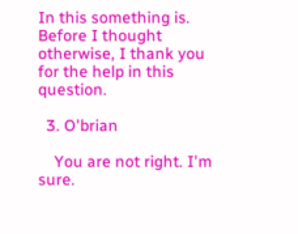In this something is. Before I thought otherwise, I thank you for the help in this question.

  3. O'brian

    You are not right. I'm sure.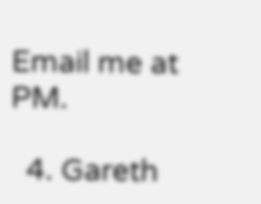Email me at PM.

  4. Gareth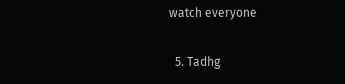watch everyone

  5. Tadhg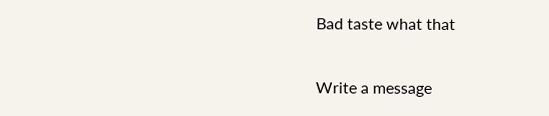Bad taste what that

Write a message